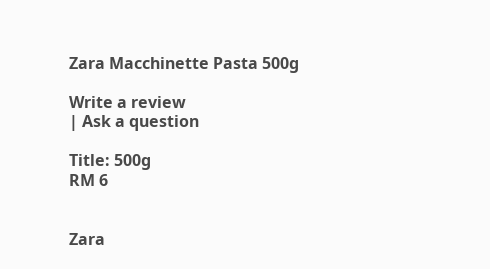Zara Macchinette Pasta 500g

Write a review
| Ask a question

Title: 500g
RM 6


Zara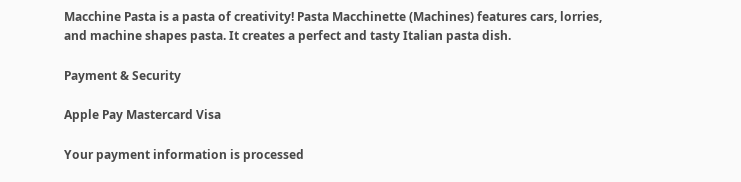Macchine Pasta is a pasta of creativity! Pasta Macchinette (Machines) features cars, lorries, and machine shapes pasta. It creates a perfect and tasty Italian pasta dish.

Payment & Security

Apple Pay Mastercard Visa

Your payment information is processed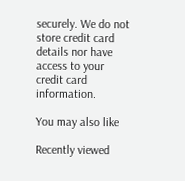securely. We do not store credit card details nor have access to your credit card information.

You may also like

Recently viewed